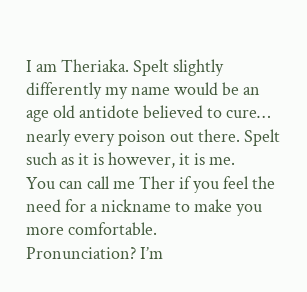I am Theriaka. Spelt slightly differently my name would be an age old antidote believed to cure… nearly every poison out there. Spelt such as it is however, it is me.
You can call me Ther if you feel the need for a nickname to make you more comfortable.
Pronunciation? I’m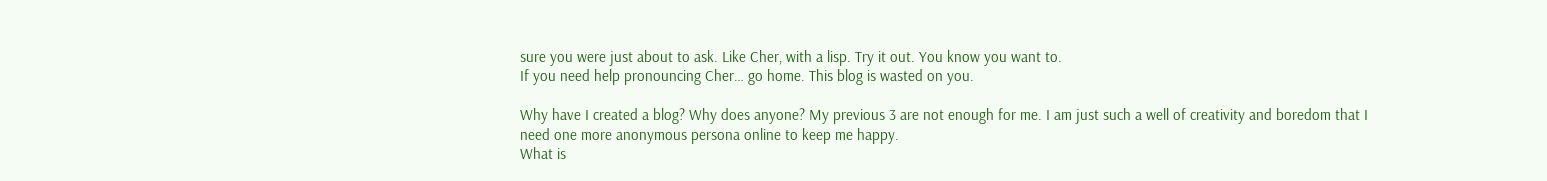sure you were just about to ask. Like Cher, with a lisp. Try it out. You know you want to.
If you need help pronouncing Cher… go home. This blog is wasted on you.

Why have I created a blog? Why does anyone? My previous 3 are not enough for me. I am just such a well of creativity and boredom that I need one more anonymous persona online to keep me happy.
What is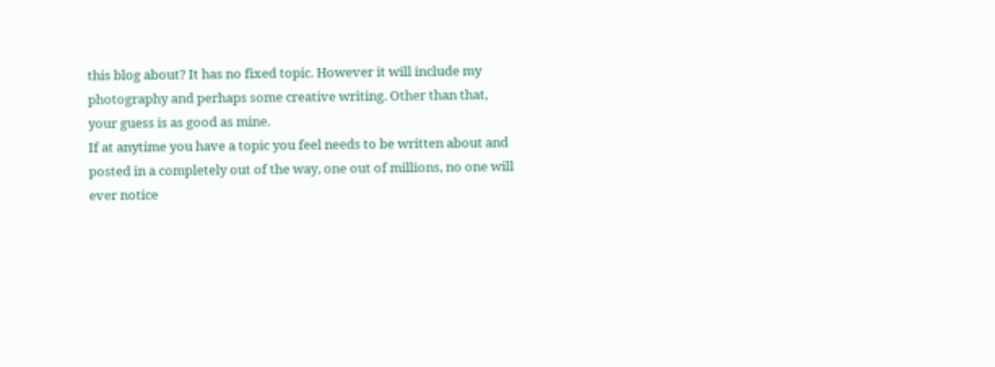this blog about? It has no fixed topic. However it will include my photography and perhaps some creative writing. Other than that, your guess is as good as mine.
If at anytime you have a topic you feel needs to be written about and posted in a completely out of the way, one out of millions, no one will ever notice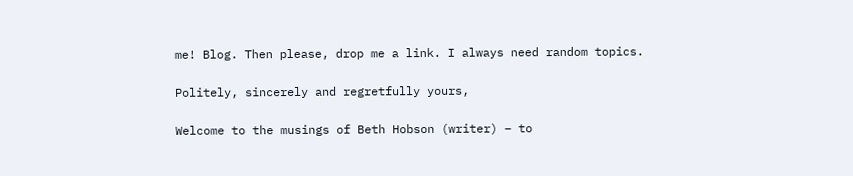me! Blog. Then please, drop me a link. I always need random topics.

Politely, sincerely and regretfully yours,

Welcome to the musings of Beth Hobson (writer) – to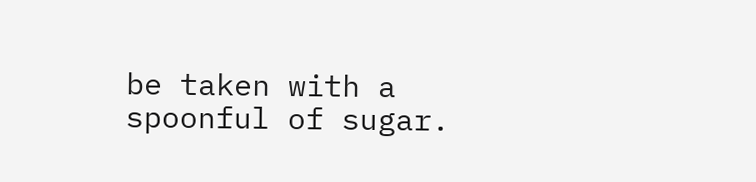be taken with a spoonful of sugar.